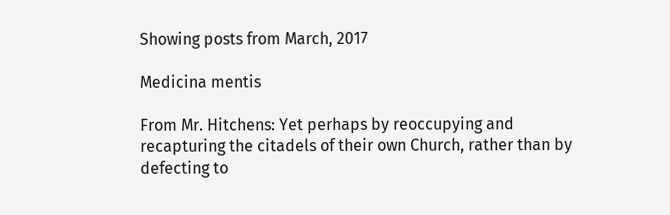Showing posts from March, 2017

Medicina mentis

From Mr. Hitchens: Yet perhaps by reoccupying and recapturing the citadels of their own Church, rather than by defecting to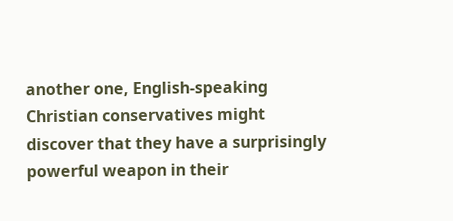another one, English-speaking Christian conservatives might discover that they have a surprisingly powerful weapon in their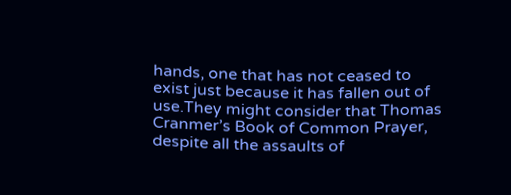hands, one that has not ceased to exist just because it has fallen out of use.They might consider that Thomas Cranmer’s Book of Common Prayer, despite all the assaults of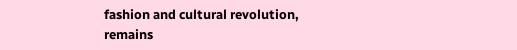fashion and cultural revolution, remains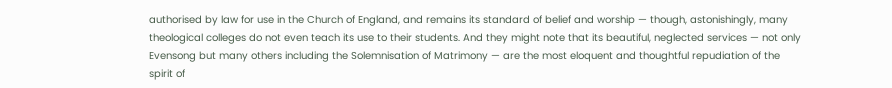authorised by law for use in the Church of England, and remains its standard of belief and worship — though, astonishingly, many theological colleges do not even teach its use to their students. And they might note that its beautiful, neglected services — not only Evensong but many others including the Solemnisation of Matrimony — are the most eloquent and thoughtful repudiation of the spirit of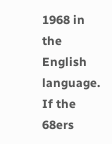1968 in the English language. If the 68ers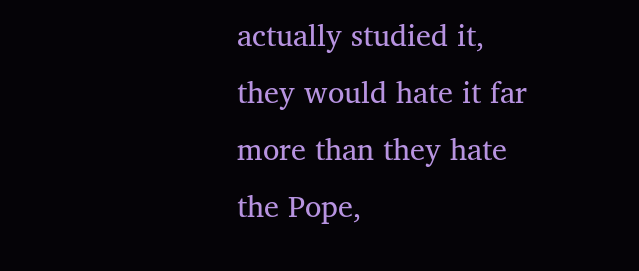actually studied it, they would hate it far more than they hate the Pope,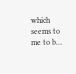which seems to me to b…